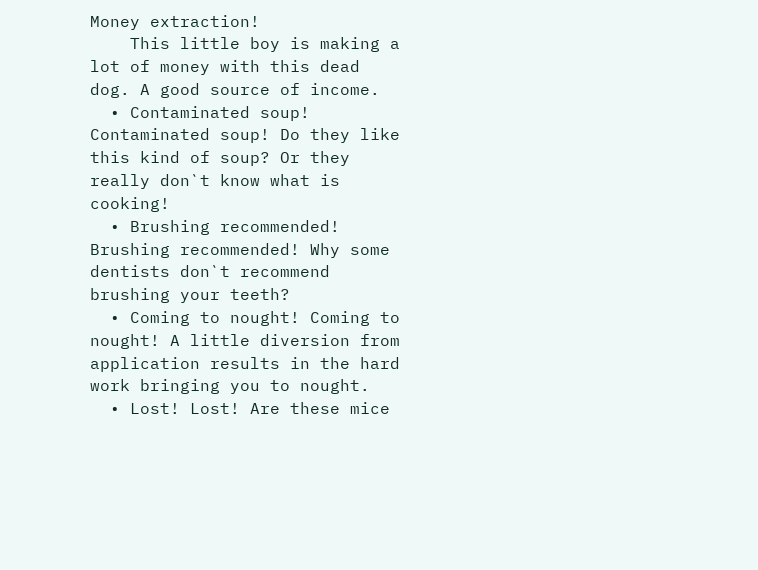Money extraction!
    This little boy is making a lot of money with this dead dog. A good source of income.
  • Contaminated soup! Contaminated soup! Do they like this kind of soup? Or they really don`t know what is cooking!
  • Brushing recommended! Brushing recommended! Why some dentists don`t recommend brushing your teeth?
  • Coming to nought! Coming to nought! A little diversion from application results in the hard work bringing you to nought.
  • Lost! Lost! Are these mice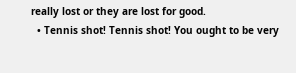really lost or they are lost for good.
  • Tennis shot! Tennis shot! You ought to be very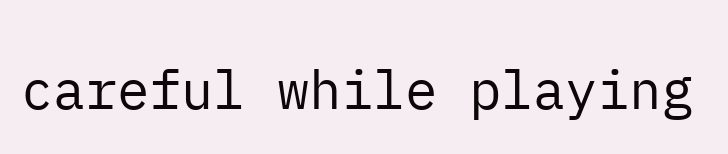careful while playing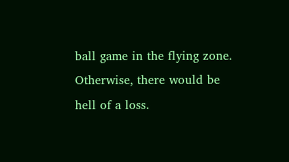ball game in the flying zone. Otherwise, there would be hell of a loss.